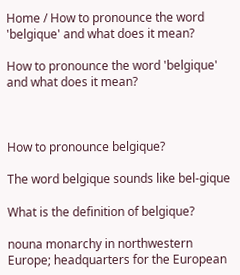Home / How to pronounce the word 'belgique' and what does it mean?

How to pronounce the word 'belgique' and what does it mean?



How to pronounce belgique?

The word belgique sounds like bel-gique

What is the definition of belgique?

nouna monarchy in northwestern Europe; headquarters for the European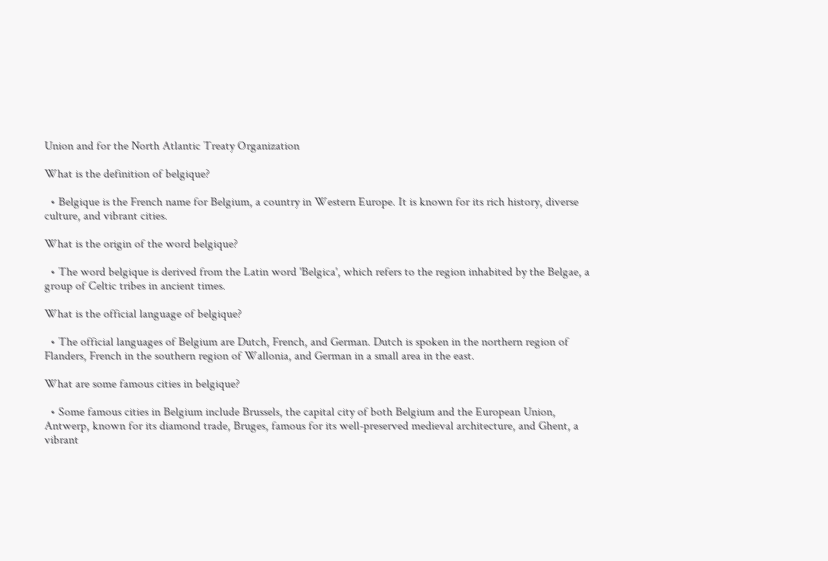Union and for the North Atlantic Treaty Organization

What is the definition of belgique?

  • Belgique is the French name for Belgium, a country in Western Europe. It is known for its rich history, diverse culture, and vibrant cities.

What is the origin of the word belgique?

  • The word belgique is derived from the Latin word 'Belgica', which refers to the region inhabited by the Belgae, a group of Celtic tribes in ancient times.

What is the official language of belgique?

  • The official languages of Belgium are Dutch, French, and German. Dutch is spoken in the northern region of Flanders, French in the southern region of Wallonia, and German in a small area in the east.

What are some famous cities in belgique?

  • Some famous cities in Belgium include Brussels, the capital city of both Belgium and the European Union, Antwerp, known for its diamond trade, Bruges, famous for its well-preserved medieval architecture, and Ghent, a vibrant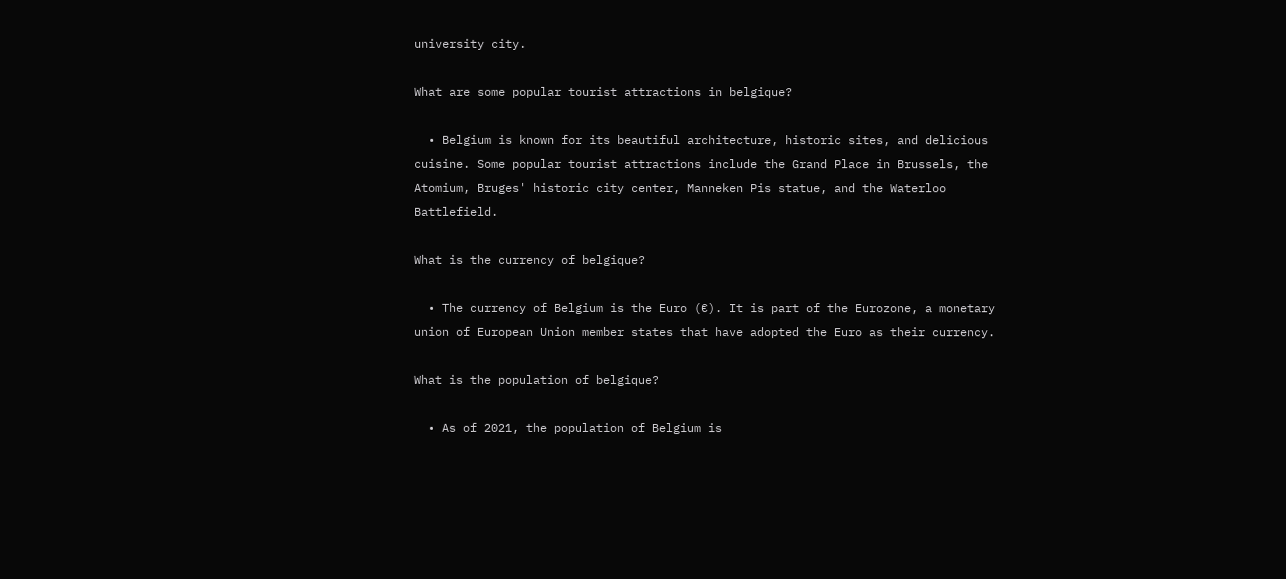university city.

What are some popular tourist attractions in belgique?

  • Belgium is known for its beautiful architecture, historic sites, and delicious cuisine. Some popular tourist attractions include the Grand Place in Brussels, the Atomium, Bruges' historic city center, Manneken Pis statue, and the Waterloo Battlefield.

What is the currency of belgique?

  • The currency of Belgium is the Euro (€). It is part of the Eurozone, a monetary union of European Union member states that have adopted the Euro as their currency.

What is the population of belgique?

  • As of 2021, the population of Belgium is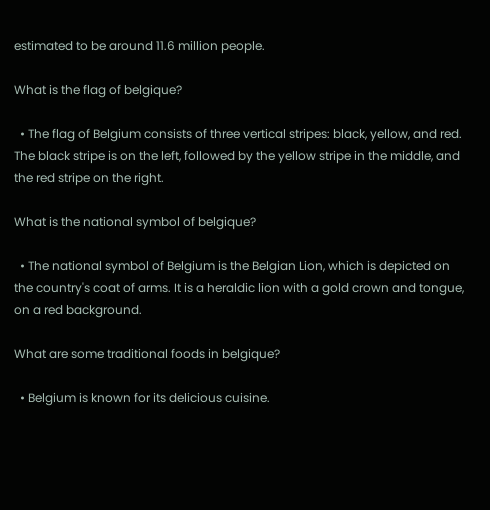estimated to be around 11.6 million people.

What is the flag of belgique?

  • The flag of Belgium consists of three vertical stripes: black, yellow, and red. The black stripe is on the left, followed by the yellow stripe in the middle, and the red stripe on the right.

What is the national symbol of belgique?

  • The national symbol of Belgium is the Belgian Lion, which is depicted on the country's coat of arms. It is a heraldic lion with a gold crown and tongue, on a red background.

What are some traditional foods in belgique?

  • Belgium is known for its delicious cuisine.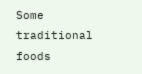Some traditional foods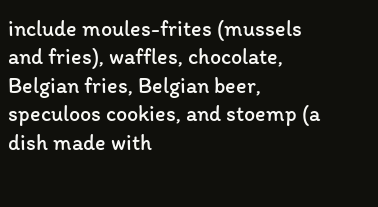include moules-frites (mussels and fries), waffles, chocolate, Belgian fries, Belgian beer, speculoos cookies, and stoemp (a dish made with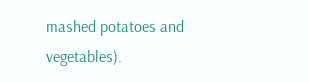mashed potatoes and vegetables).